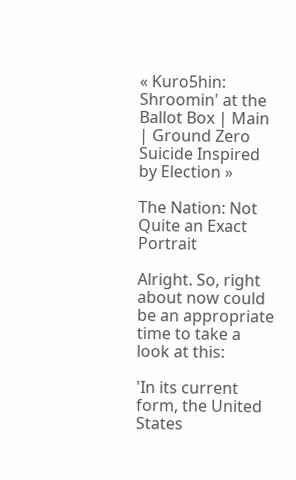« Kuro5hin: Shroomin' at the Ballot Box | Main | Ground Zero Suicide Inspired by Election »

The Nation: Not Quite an Exact Portrait

Alright. So, right about now could be an appropriate time to take a look at this:

'In its current form, the United States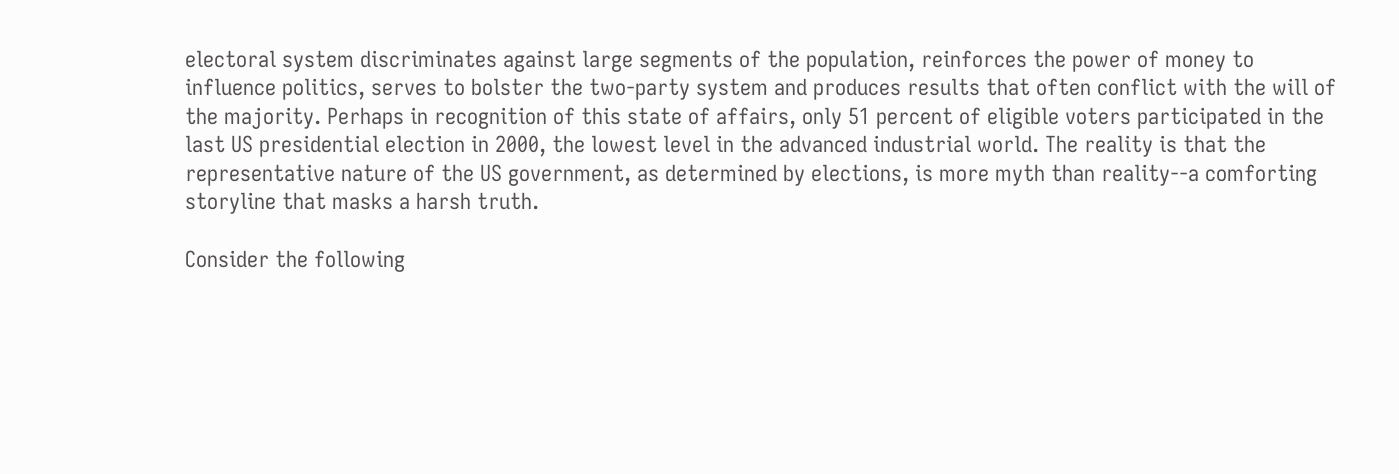electoral system discriminates against large segments of the population, reinforces the power of money to influence politics, serves to bolster the two-party system and produces results that often conflict with the will of the majority. Perhaps in recognition of this state of affairs, only 51 percent of eligible voters participated in the last US presidential election in 2000, the lowest level in the advanced industrial world. The reality is that the representative nature of the US government, as determined by elections, is more myth than reality--a comforting storyline that masks a harsh truth.

Consider the following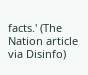facts.' (The Nation article via Disinfo)